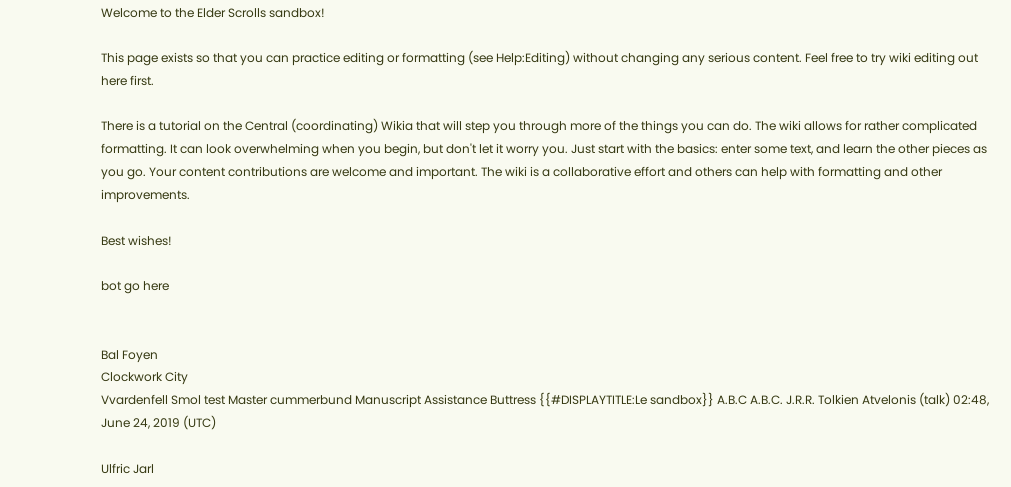Welcome to the Elder Scrolls sandbox!

This page exists so that you can practice editing or formatting (see Help:Editing) without changing any serious content. Feel free to try wiki editing out here first.

There is a tutorial on the Central (coordinating) Wikia that will step you through more of the things you can do. The wiki allows for rather complicated formatting. It can look overwhelming when you begin, but don't let it worry you. Just start with the basics: enter some text, and learn the other pieces as you go. Your content contributions are welcome and important. The wiki is a collaborative effort and others can help with formatting and other improvements.

Best wishes!

bot go here


Bal Foyen
Clockwork City
Vvardenfell Smol test Master cummerbund Manuscript Assistance Buttress {{#DISPLAYTITLE:Le sandbox}} A.B.C A.B.C. J.R.R. Tolkien Atvelonis (talk) 02:48, June 24, 2019 (UTC)

Ulfric Jarl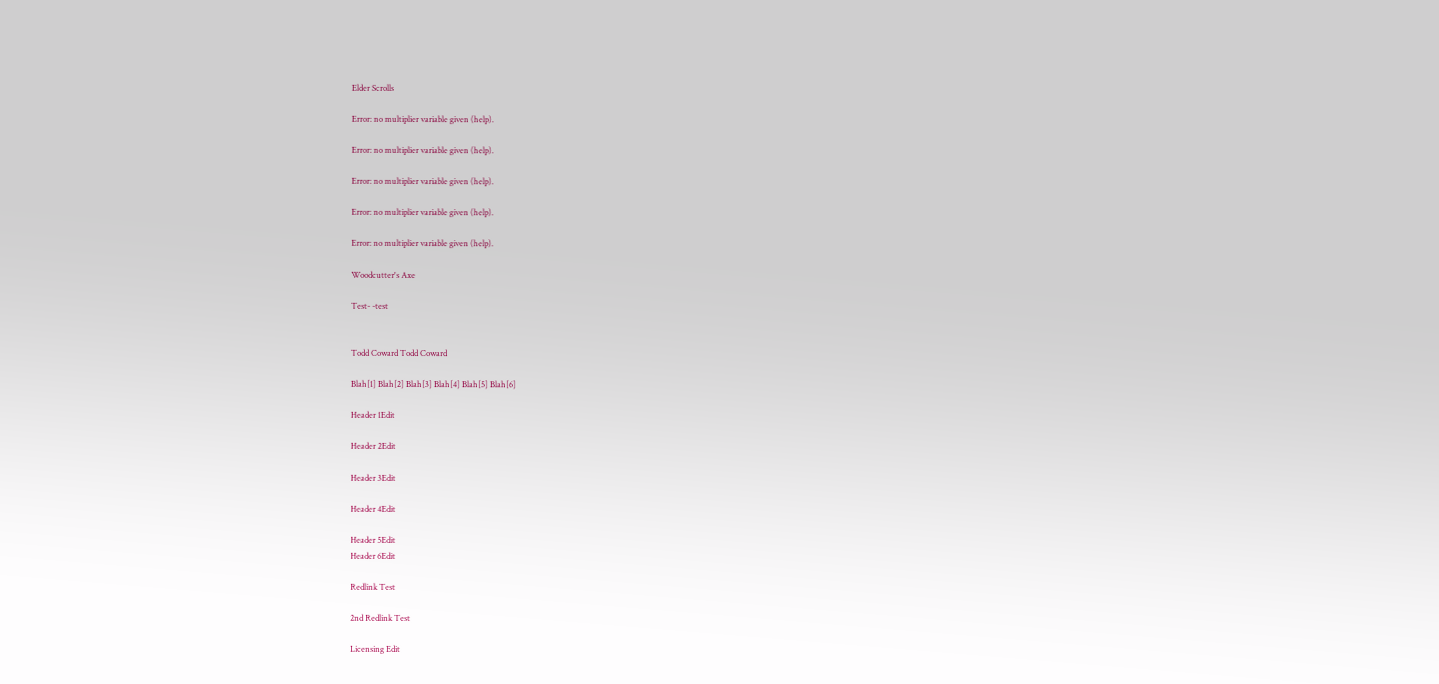Elder Scrolls

Error: no multiplier variable given (help).

Error: no multiplier variable given (help).

Error: no multiplier variable given (help).

Error: no multiplier variable given (help).

Error: no multiplier variable given (help).

Woodcutter's Axe

Test- -test


Todd Coward Todd Coward

Blah[1] Blah[2] Blah[3] Blah[4] Blah[5] Blah[6]

Header 1Edit

Header 2Edit

Header 3Edit

Header 4Edit

Header 5Edit
Header 6Edit

Redlink Test

2nd Redlink Test

Licensing Edit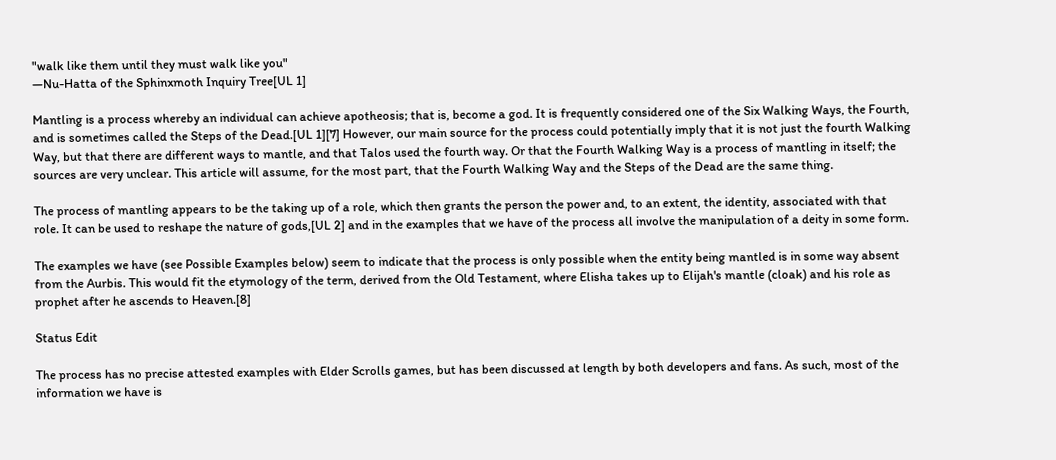"walk like them until they must walk like you"
―Nu-Hatta of the Sphinxmoth Inquiry Tree[UL 1]

Mantling is a process whereby an individual can achieve apotheosis; that is, become a god. It is frequently considered one of the Six Walking Ways, the Fourth, and is sometimes called the Steps of the Dead.[UL 1][7] However, our main source for the process could potentially imply that it is not just the fourth Walking Way, but that there are different ways to mantle, and that Talos used the fourth way. Or that the Fourth Walking Way is a process of mantling in itself; the sources are very unclear. This article will assume, for the most part, that the Fourth Walking Way and the Steps of the Dead are the same thing.

The process of mantling appears to be the taking up of a role, which then grants the person the power and, to an extent, the identity, associated with that role. It can be used to reshape the nature of gods,[UL 2] and in the examples that we have of the process all involve the manipulation of a deity in some form.

The examples we have (see Possible Examples below) seem to indicate that the process is only possible when the entity being mantled is in some way absent from the Aurbis. This would fit the etymology of the term, derived from the Old Testament, where Elisha takes up to Elijah's mantle (cloak) and his role as prophet after he ascends to Heaven.[8]

Status Edit

The process has no precise attested examples with Elder Scrolls games, but has been discussed at length by both developers and fans. As such, most of the information we have is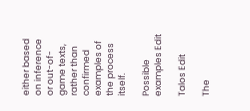either based on inference or out-of-game texts, rather than confirmed examples of the process itself.

Possible examples Edit

Talos Edit

The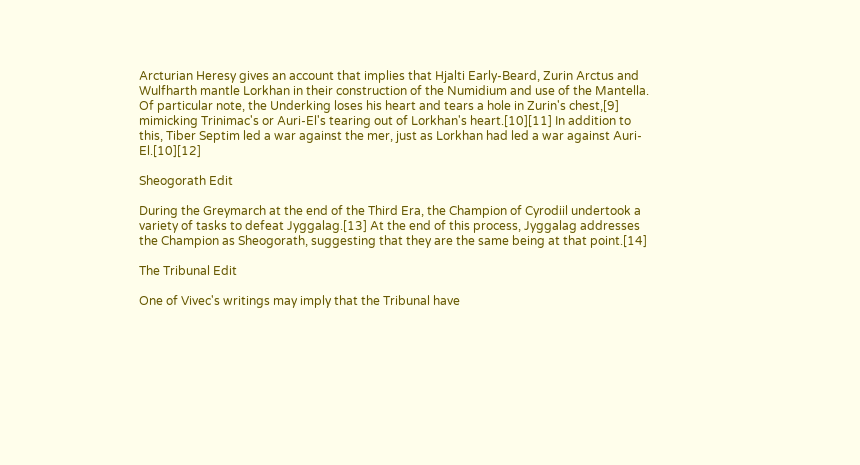Arcturian Heresy gives an account that implies that Hjalti Early-Beard, Zurin Arctus and Wulfharth mantle Lorkhan in their construction of the Numidium and use of the Mantella. Of particular note, the Underking loses his heart and tears a hole in Zurin's chest,[9] mimicking Trinimac's or Auri-El's tearing out of Lorkhan's heart.[10][11] In addition to this, Tiber Septim led a war against the mer, just as Lorkhan had led a war against Auri-El.[10][12]

Sheogorath Edit

During the Greymarch at the end of the Third Era, the Champion of Cyrodiil undertook a variety of tasks to defeat Jyggalag.[13] At the end of this process, Jyggalag addresses the Champion as Sheogorath, suggesting that they are the same being at that point.[14]

The Tribunal Edit

One of Vivec's writings may imply that the Tribunal have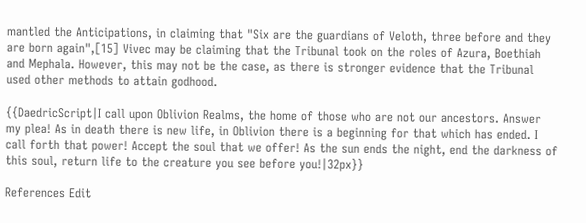mantled the Anticipations, in claiming that "Six are the guardians of Veloth, three before and they are born again",[15] Vivec may be claiming that the Tribunal took on the roles of Azura, Boethiah and Mephala. However, this may not be the case, as there is stronger evidence that the Tribunal used other methods to attain godhood.

{{DaedricScript|I call upon Oblivion Realms, the home of those who are not our ancestors. Answer my plea! As in death there is new life, in Oblivion there is a beginning for that which has ended. I call forth that power! Accept the soul that we offer! As the sun ends the night, end the darkness of this soul, return life to the creature you see before you!|32px}}

References Edit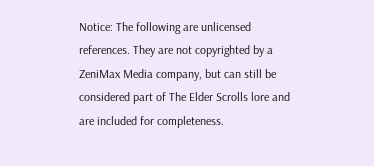Notice: The following are unlicensed references. They are not copyrighted by a ZeniMax Media company, but can still be considered part of The Elder Scrolls lore and are included for completeness.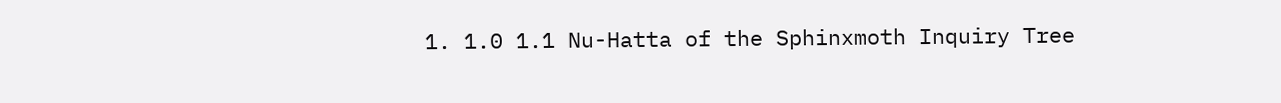1. 1.0 1.1 Nu-Hatta of the Sphinxmoth Inquiry Tree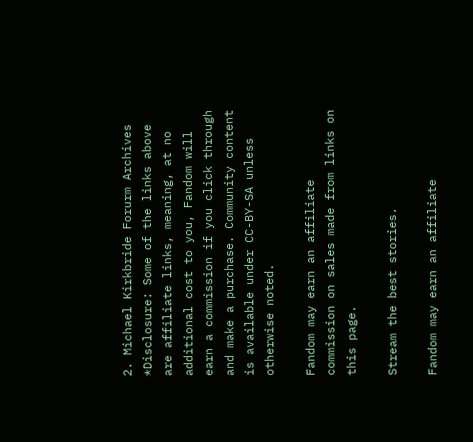2. Michael Kirkbride Forurm Archives
*Disclosure: Some of the links above are affiliate links, meaning, at no additional cost to you, Fandom will earn a commission if you click through and make a purchase. Community content is available under CC-BY-SA unless otherwise noted.

Fandom may earn an affiliate commission on sales made from links on this page.

Stream the best stories.

Fandom may earn an affiliate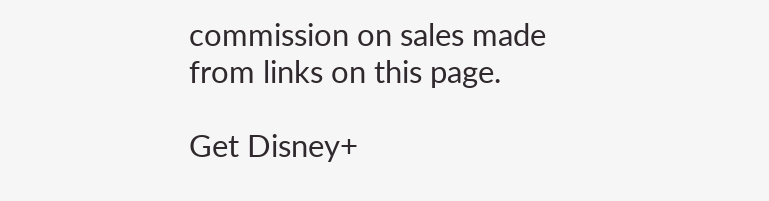commission on sales made from links on this page.

Get Disney+